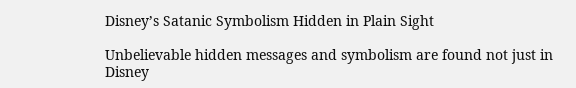Disney’s Satanic Symbolism Hidden in Plain Sight

Unbelievable hidden messages and symbolism are found not just in Disney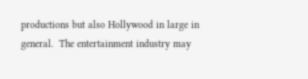productions but also Hollywood in large in general.  The entertainment industry may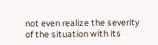not even realize the severity of the situation with its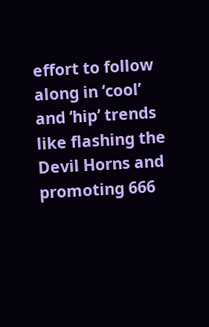effort to follow along in ‘cool’ and ‘hip’ trends like flashing the Devil Horns and promoting 666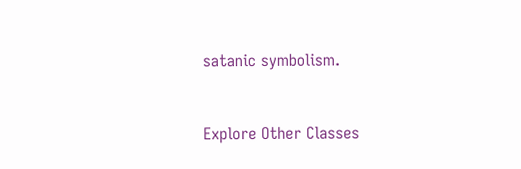satanic symbolism.


Explore Other Classes